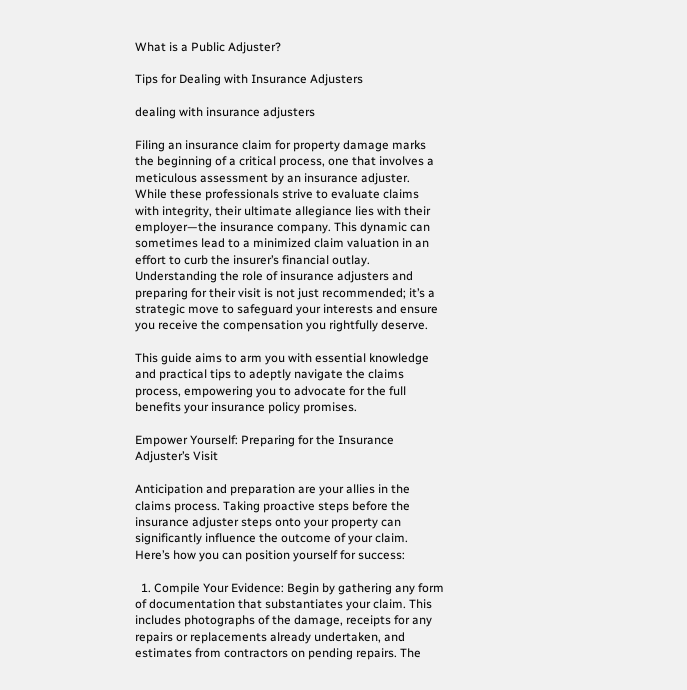What is a Public Adjuster?

Tips for Dealing with Insurance Adjusters

dealing with insurance adjusters

Filing an insurance claim for property damage marks the beginning of a critical process, one that involves a meticulous assessment by an insurance adjuster. While these professionals strive to evaluate claims with integrity, their ultimate allegiance lies with their employer—the insurance company. This dynamic can sometimes lead to a minimized claim valuation in an effort to curb the insurer’s financial outlay. Understanding the role of insurance adjusters and preparing for their visit is not just recommended; it’s a strategic move to safeguard your interests and ensure you receive the compensation you rightfully deserve.

This guide aims to arm you with essential knowledge and practical tips to adeptly navigate the claims process, empowering you to advocate for the full benefits your insurance policy promises.

Empower Yourself: Preparing for the Insurance Adjuster’s Visit

Anticipation and preparation are your allies in the claims process. Taking proactive steps before the insurance adjuster steps onto your property can significantly influence the outcome of your claim. Here’s how you can position yourself for success:

  1. Compile Your Evidence: Begin by gathering any form of documentation that substantiates your claim. This includes photographs of the damage, receipts for any repairs or replacements already undertaken, and estimates from contractors on pending repairs. The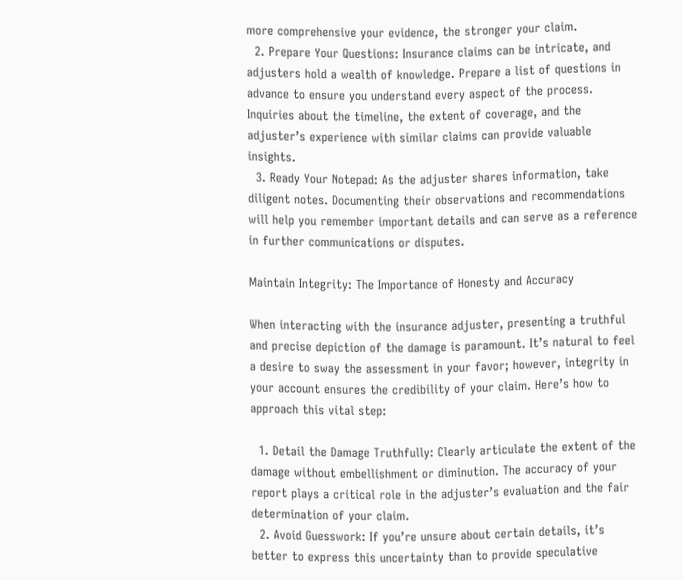more comprehensive your evidence, the stronger your claim.
  2. Prepare Your Questions: Insurance claims can be intricate, and adjusters hold a wealth of knowledge. Prepare a list of questions in advance to ensure you understand every aspect of the process. Inquiries about the timeline, the extent of coverage, and the adjuster’s experience with similar claims can provide valuable insights.
  3. Ready Your Notepad: As the adjuster shares information, take diligent notes. Documenting their observations and recommendations will help you remember important details and can serve as a reference in further communications or disputes.

Maintain Integrity: The Importance of Honesty and Accuracy

When interacting with the insurance adjuster, presenting a truthful and precise depiction of the damage is paramount. It’s natural to feel a desire to sway the assessment in your favor; however, integrity in your account ensures the credibility of your claim. Here’s how to approach this vital step:

  1. Detail the Damage Truthfully: Clearly articulate the extent of the damage without embellishment or diminution. The accuracy of your report plays a critical role in the adjuster’s evaluation and the fair determination of your claim.
  2. Avoid Guesswork: If you’re unsure about certain details, it’s better to express this uncertainty than to provide speculative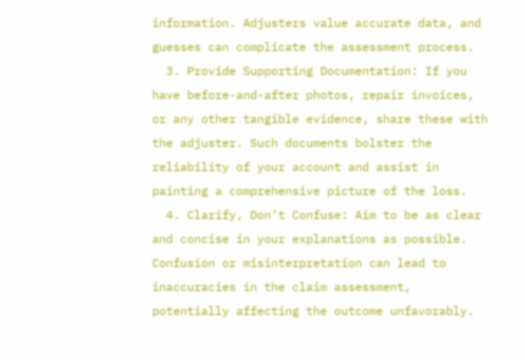information. Adjusters value accurate data, and guesses can complicate the assessment process.
  3. Provide Supporting Documentation: If you have before-and-after photos, repair invoices, or any other tangible evidence, share these with the adjuster. Such documents bolster the reliability of your account and assist in painting a comprehensive picture of the loss.
  4. Clarify, Don’t Confuse: Aim to be as clear and concise in your explanations as possible. Confusion or misinterpretation can lead to inaccuracies in the claim assessment, potentially affecting the outcome unfavorably.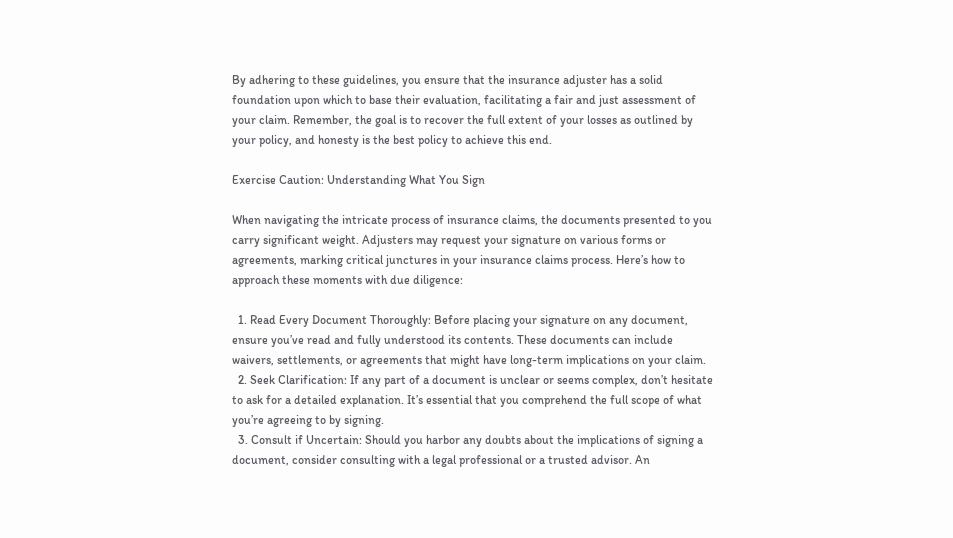By adhering to these guidelines, you ensure that the insurance adjuster has a solid foundation upon which to base their evaluation, facilitating a fair and just assessment of your claim. Remember, the goal is to recover the full extent of your losses as outlined by your policy, and honesty is the best policy to achieve this end.

Exercise Caution: Understanding What You Sign

When navigating the intricate process of insurance claims, the documents presented to you carry significant weight. Adjusters may request your signature on various forms or agreements, marking critical junctures in your insurance claims process. Here’s how to approach these moments with due diligence:

  1. Read Every Document Thoroughly: Before placing your signature on any document, ensure you’ve read and fully understood its contents. These documents can include waivers, settlements, or agreements that might have long-term implications on your claim.
  2. Seek Clarification: If any part of a document is unclear or seems complex, don’t hesitate to ask for a detailed explanation. It’s essential that you comprehend the full scope of what you’re agreeing to by signing.
  3. Consult if Uncertain: Should you harbor any doubts about the implications of signing a document, consider consulting with a legal professional or a trusted advisor. An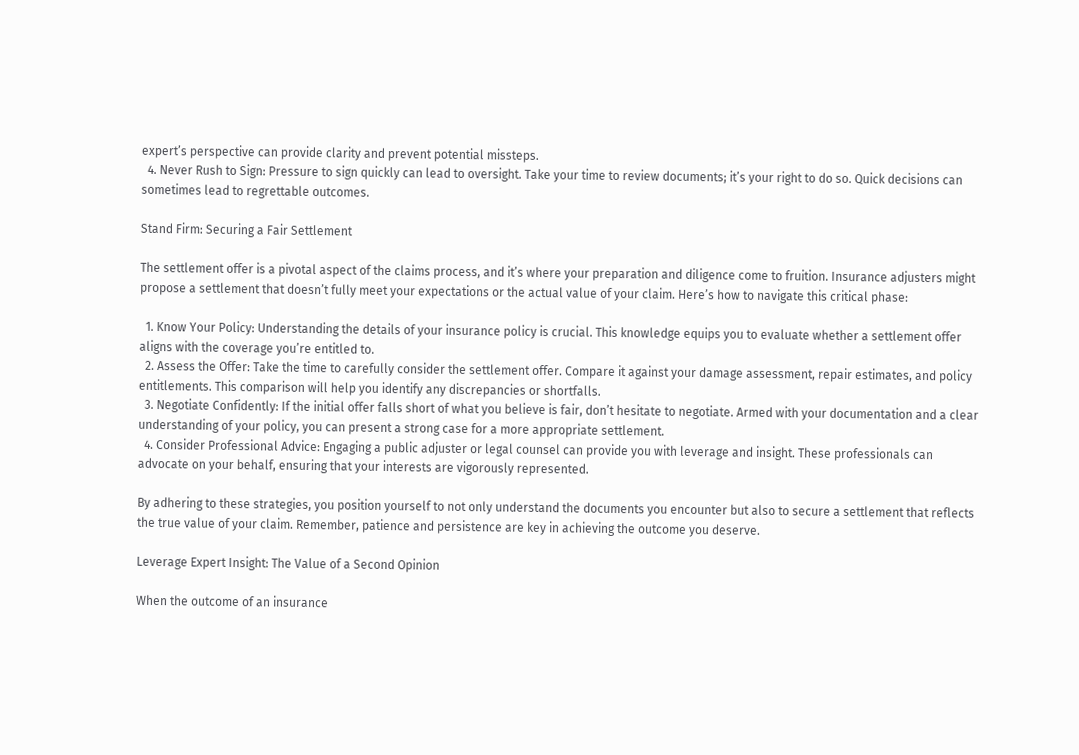expert’s perspective can provide clarity and prevent potential missteps.
  4. Never Rush to Sign: Pressure to sign quickly can lead to oversight. Take your time to review documents; it’s your right to do so. Quick decisions can sometimes lead to regrettable outcomes.

Stand Firm: Securing a Fair Settlement

The settlement offer is a pivotal aspect of the claims process, and it’s where your preparation and diligence come to fruition. Insurance adjusters might propose a settlement that doesn’t fully meet your expectations or the actual value of your claim. Here’s how to navigate this critical phase:

  1. Know Your Policy: Understanding the details of your insurance policy is crucial. This knowledge equips you to evaluate whether a settlement offer aligns with the coverage you’re entitled to.
  2. Assess the Offer: Take the time to carefully consider the settlement offer. Compare it against your damage assessment, repair estimates, and policy entitlements. This comparison will help you identify any discrepancies or shortfalls.
  3. Negotiate Confidently: If the initial offer falls short of what you believe is fair, don’t hesitate to negotiate. Armed with your documentation and a clear understanding of your policy, you can present a strong case for a more appropriate settlement.
  4. Consider Professional Advice: Engaging a public adjuster or legal counsel can provide you with leverage and insight. These professionals can advocate on your behalf, ensuring that your interests are vigorously represented.

By adhering to these strategies, you position yourself to not only understand the documents you encounter but also to secure a settlement that reflects the true value of your claim. Remember, patience and persistence are key in achieving the outcome you deserve.

Leverage Expert Insight: The Value of a Second Opinion

When the outcome of an insurance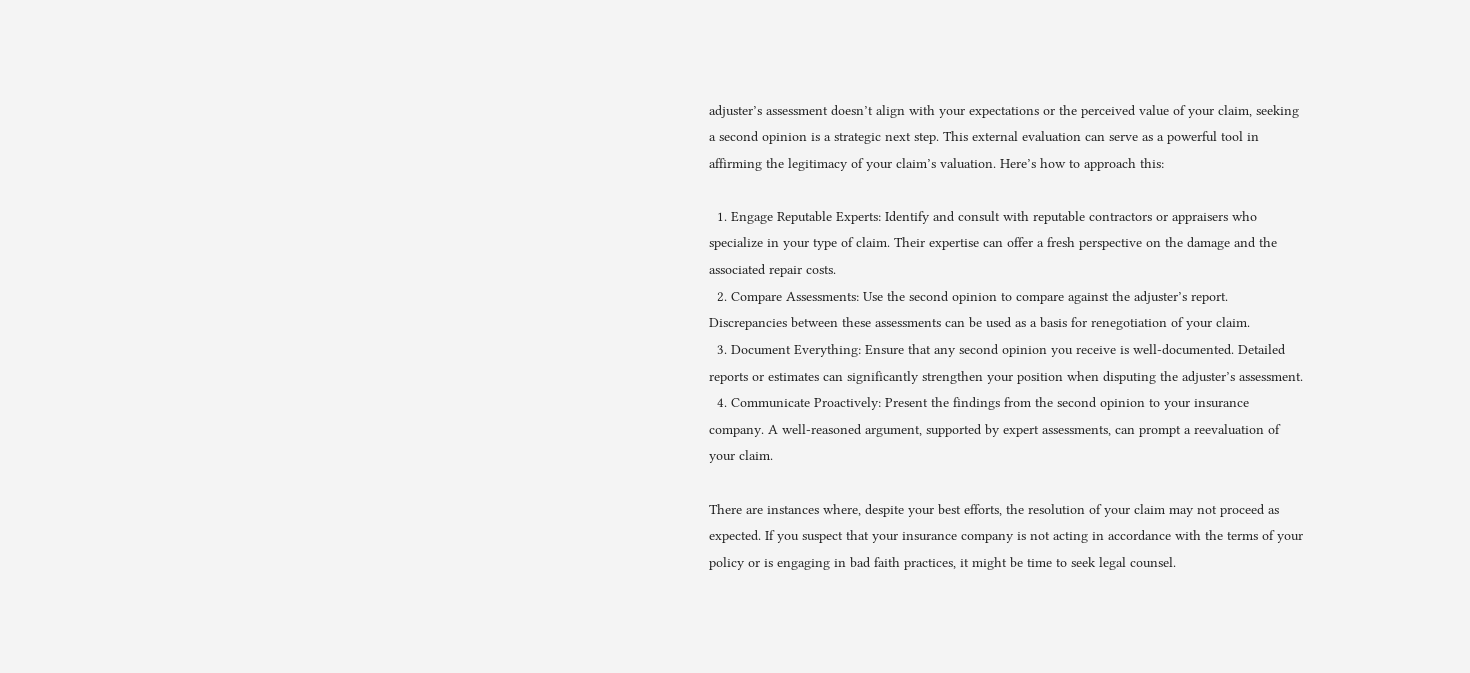adjuster’s assessment doesn’t align with your expectations or the perceived value of your claim, seeking a second opinion is a strategic next step. This external evaluation can serve as a powerful tool in affirming the legitimacy of your claim’s valuation. Here’s how to approach this:

  1. Engage Reputable Experts: Identify and consult with reputable contractors or appraisers who specialize in your type of claim. Their expertise can offer a fresh perspective on the damage and the associated repair costs.
  2. Compare Assessments: Use the second opinion to compare against the adjuster’s report. Discrepancies between these assessments can be used as a basis for renegotiation of your claim.
  3. Document Everything: Ensure that any second opinion you receive is well-documented. Detailed reports or estimates can significantly strengthen your position when disputing the adjuster’s assessment.
  4. Communicate Proactively: Present the findings from the second opinion to your insurance company. A well-reasoned argument, supported by expert assessments, can prompt a reevaluation of your claim.

There are instances where, despite your best efforts, the resolution of your claim may not proceed as expected. If you suspect that your insurance company is not acting in accordance with the terms of your policy or is engaging in bad faith practices, it might be time to seek legal counsel.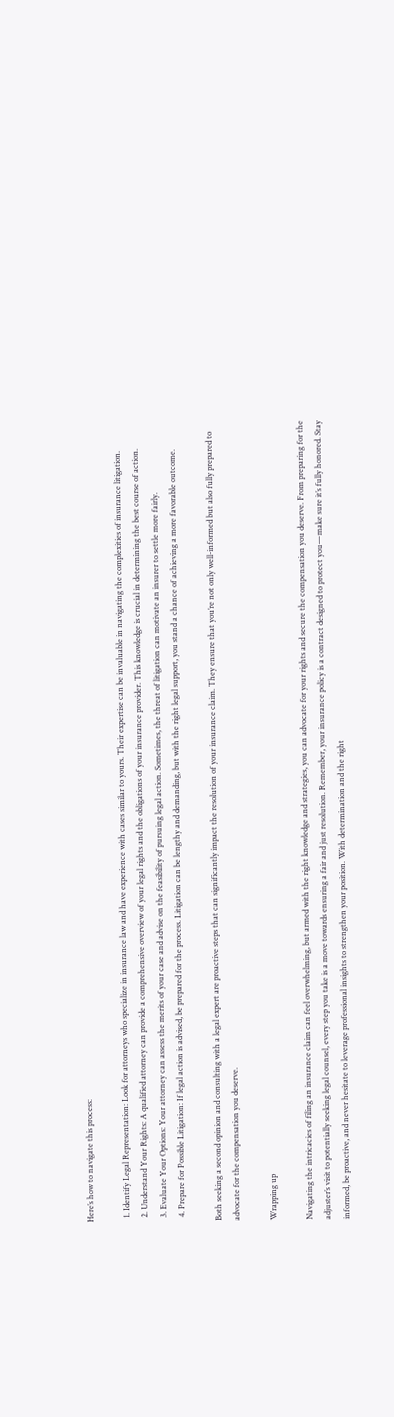Here’s how to navigate this process:

  1. Identify Legal Representation: Look for attorneys who specialize in insurance law and have experience with cases similar to yours. Their expertise can be invaluable in navigating the complexities of insurance litigation.
  2. Understand Your Rights: A qualified attorney can provide a comprehensive overview of your legal rights and the obligations of your insurance provider. This knowledge is crucial in determining the best course of action.
  3. Evaluate Your Options: Your attorney can assess the merits of your case and advise on the feasibility of pursuing legal action. Sometimes, the threat of litigation can motivate an insurer to settle more fairly.
  4. Prepare for Possible Litigation: If legal action is advised, be prepared for the process. Litigation can be lengthy and demanding, but with the right legal support, you stand a chance of achieving a more favorable outcome.

Both seeking a second opinion and consulting with a legal expert are proactive steps that can significantly impact the resolution of your insurance claim. They ensure that you’re not only well-informed but also fully prepared to advocate for the compensation you deserve.

Wrapping up

Navigating the intricacies of filing an insurance claim can feel overwhelming, but armed with the right knowledge and strategies, you can advocate for your rights and secure the compensation you deserve. From preparing for the adjuster’s visit to potentially seeking legal counsel, every step you take is a move towards ensuring a fair and just resolution. Remember, your insurance policy is a contract designed to protect you—make sure it’s fully honored. Stay informed, be proactive, and never hesitate to leverage professional insights to strengthen your position. With determination and the right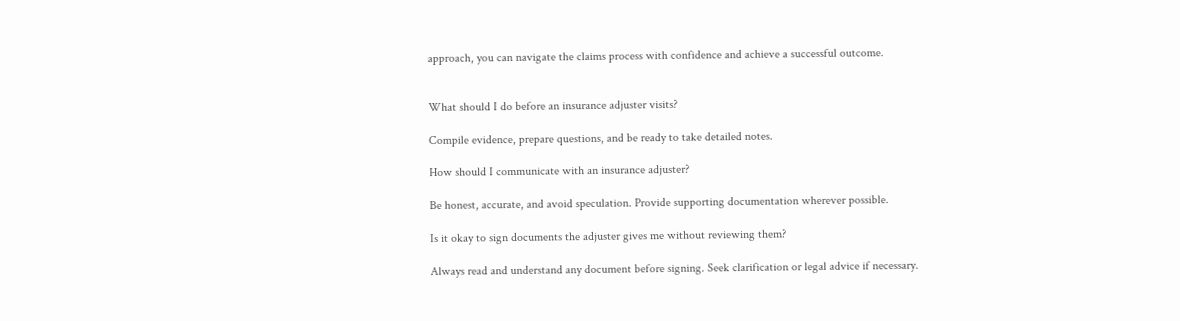approach, you can navigate the claims process with confidence and achieve a successful outcome.


What should I do before an insurance adjuster visits?

Compile evidence, prepare questions, and be ready to take detailed notes.

How should I communicate with an insurance adjuster?

Be honest, accurate, and avoid speculation. Provide supporting documentation wherever possible.

Is it okay to sign documents the adjuster gives me without reviewing them?

Always read and understand any document before signing. Seek clarification or legal advice if necessary.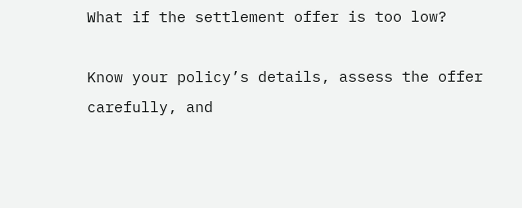What if the settlement offer is too low?

Know your policy’s details, assess the offer carefully, and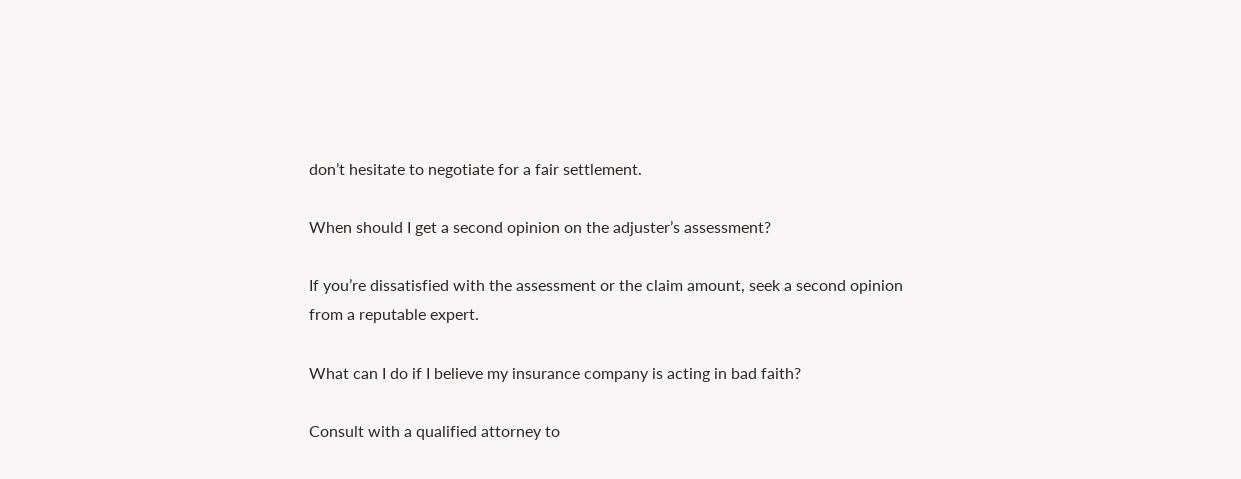don’t hesitate to negotiate for a fair settlement.

When should I get a second opinion on the adjuster’s assessment?

If you’re dissatisfied with the assessment or the claim amount, seek a second opinion from a reputable expert.

What can I do if I believe my insurance company is acting in bad faith?

Consult with a qualified attorney to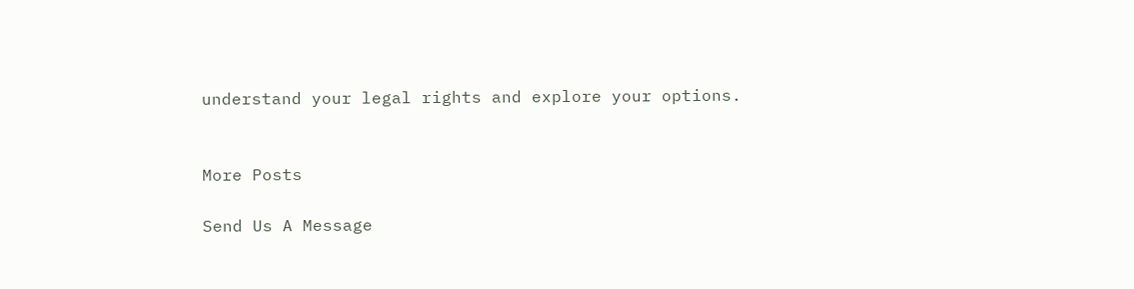understand your legal rights and explore your options.


More Posts

Send Us A Message